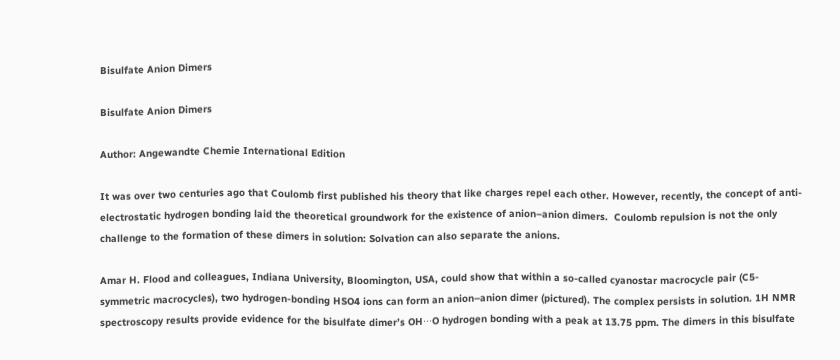Bisulfate Anion Dimers

Bisulfate Anion Dimers

Author: Angewandte Chemie International Edition

It was over two centuries ago that Coulomb first published his theory that like charges repel each other. However, recently, the concept of anti-electrostatic hydrogen bonding laid the theoretical groundwork for the existence of anion–anion dimers.  Coulomb repulsion is not the only challenge to the formation of these dimers in solution: Solvation can also separate the anions.

Amar H. Flood and colleagues, Indiana University, Bloomington, USA, could show that within a so-called cyanostar macrocycle pair (C5-symmetric macrocycles), two hydrogen-bonding HSO4 ions can form an anion–anion dimer (pictured). The complex persists in solution. 1H NMR spectroscopy results provide evidence for the bisulfate dimer’s OH⋅⋅⋅O hydrogen bonding with a peak at 13.75 ppm. The dimers in this bisulfate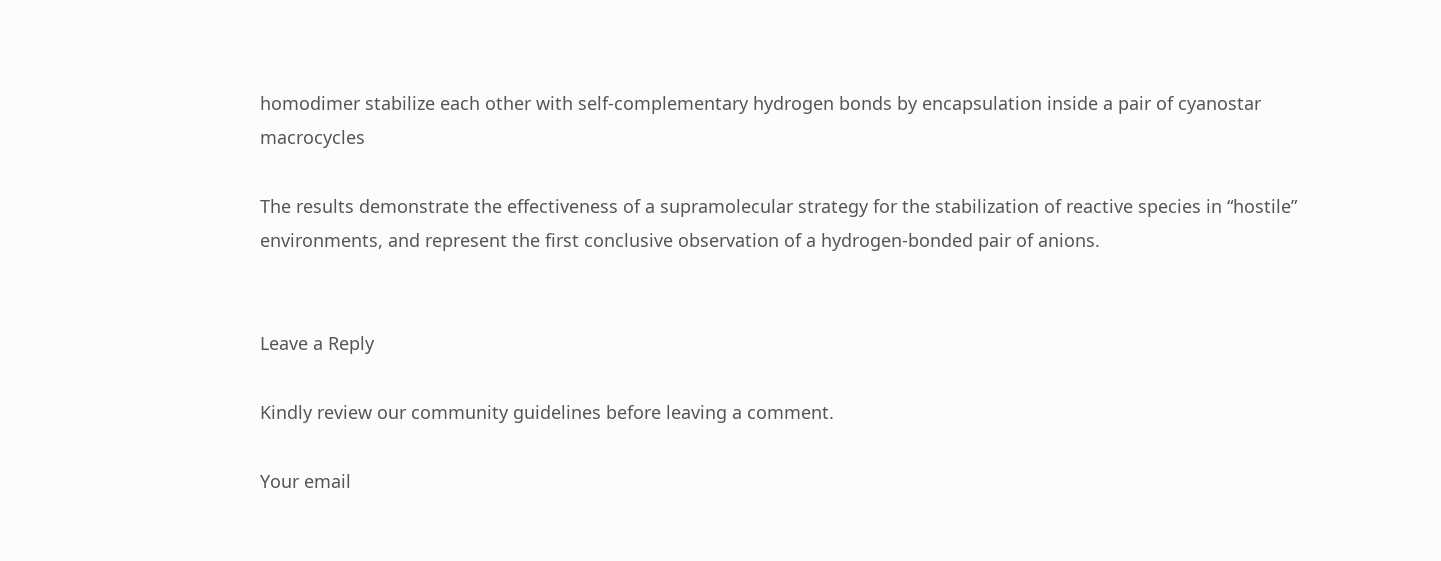homodimer stabilize each other with self-complementary hydrogen bonds by encapsulation inside a pair of cyanostar macrocycles

The results demonstrate the effectiveness of a supramolecular strategy for the stabilization of reactive species in “hostile” environments, and represent the first conclusive observation of a hydrogen-bonded pair of anions.


Leave a Reply

Kindly review our community guidelines before leaving a comment.

Your email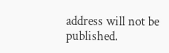address will not be published.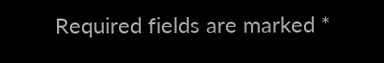Required fields are marked *